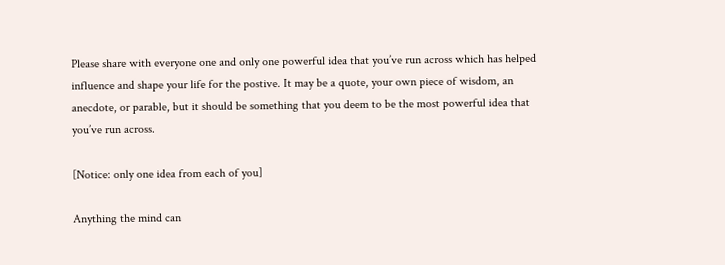Please share with everyone one and only one powerful idea that you’ve run across which has helped influence and shape your life for the postive. It may be a quote, your own piece of wisdom, an anecdote, or parable, but it should be something that you deem to be the most powerful idea that you’ve run across.

[Notice: only one idea from each of you]

Anything the mind can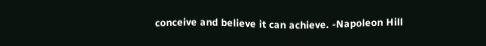conceive and believe it can achieve. -Napoleon Hill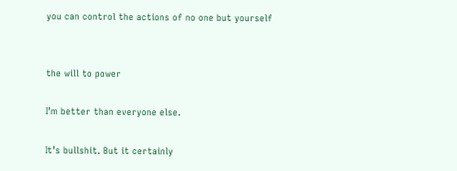you can control the actions of no one but yourself


the will to power

I’m better than everyone else.

It’s bullshit. But it certainly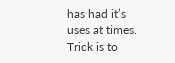has had it’s uses at times. Trick is to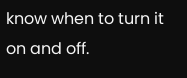know when to turn it on and off.